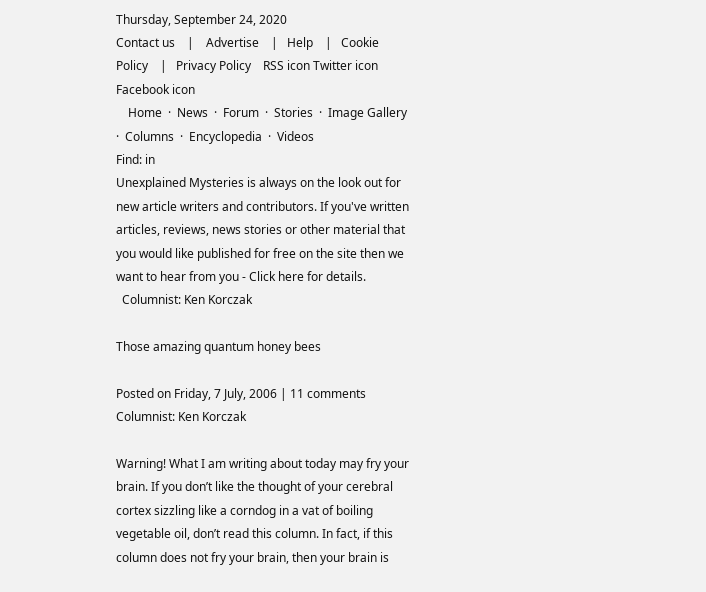Thursday, September 24, 2020
Contact us    |    Advertise    |   Help    |   Cookie Policy    |   Privacy Policy    RSS icon Twitter icon Facebook icon
    Home  ·  News  ·  Forum  ·  Stories  ·  Image Gallery  ·  Columns  ·  Encyclopedia  ·  Videos
Find: in
Unexplained Mysteries is always on the look out for new article writers and contributors. If you've written articles, reviews, news stories or other material that you would like published for free on the site then we want to hear from you - Click here for details.
  Columnist: Ken Korczak

Those amazing quantum honey bees

Posted on Friday, 7 July, 2006 | 11 comments
Columnist: Ken Korczak

Warning! What I am writing about today may fry your brain. If you don’t like the thought of your cerebral cortex sizzling like a corndog in a vat of boiling vegetable oil, don’t read this column. In fact, if this column does not fry your brain, then your brain is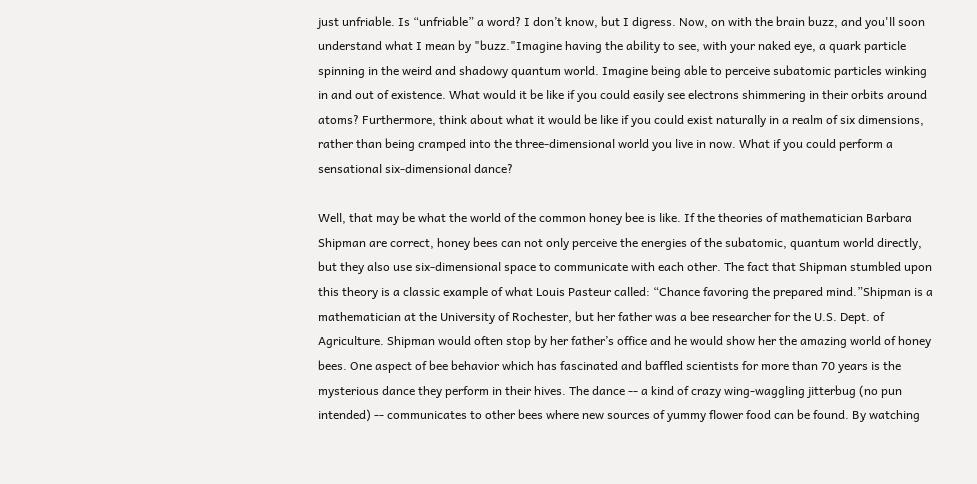just unfriable. Is “unfriable” a word? I don’t know, but I digress. Now, on with the brain buzz, and you'll soon understand what I mean by "buzz."Imagine having the ability to see, with your naked eye, a quark particle spinning in the weird and shadowy quantum world. Imagine being able to perceive subatomic particles winking in and out of existence. What would it be like if you could easily see electrons shimmering in their orbits around atoms? Furthermore, think about what it would be like if you could exist naturally in a realm of six dimensions, rather than being cramped into the three-dimensional world you live in now. What if you could perform a sensational six-dimensional dance?

Well, that may be what the world of the common honey bee is like. If the theories of mathematician Barbara Shipman are correct, honey bees can not only perceive the energies of the subatomic, quantum world directly, but they also use six-dimensional space to communicate with each other. The fact that Shipman stumbled upon this theory is a classic example of what Louis Pasteur called: “Chance favoring the prepared mind.”Shipman is a mathematician at the University of Rochester, but her father was a bee researcher for the U.S. Dept. of Agriculture. Shipman would often stop by her father’s office and he would show her the amazing world of honey bees. One aspect of bee behavior which has fascinated and baffled scientists for more than 70 years is the mysterious dance they perform in their hives. The dance -- a kind of crazy wing-waggling jitterbug (no pun intended) -- communicates to other bees where new sources of yummy flower food can be found. By watching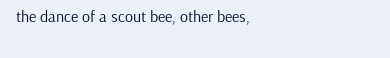the dance of a scout bee, other bees,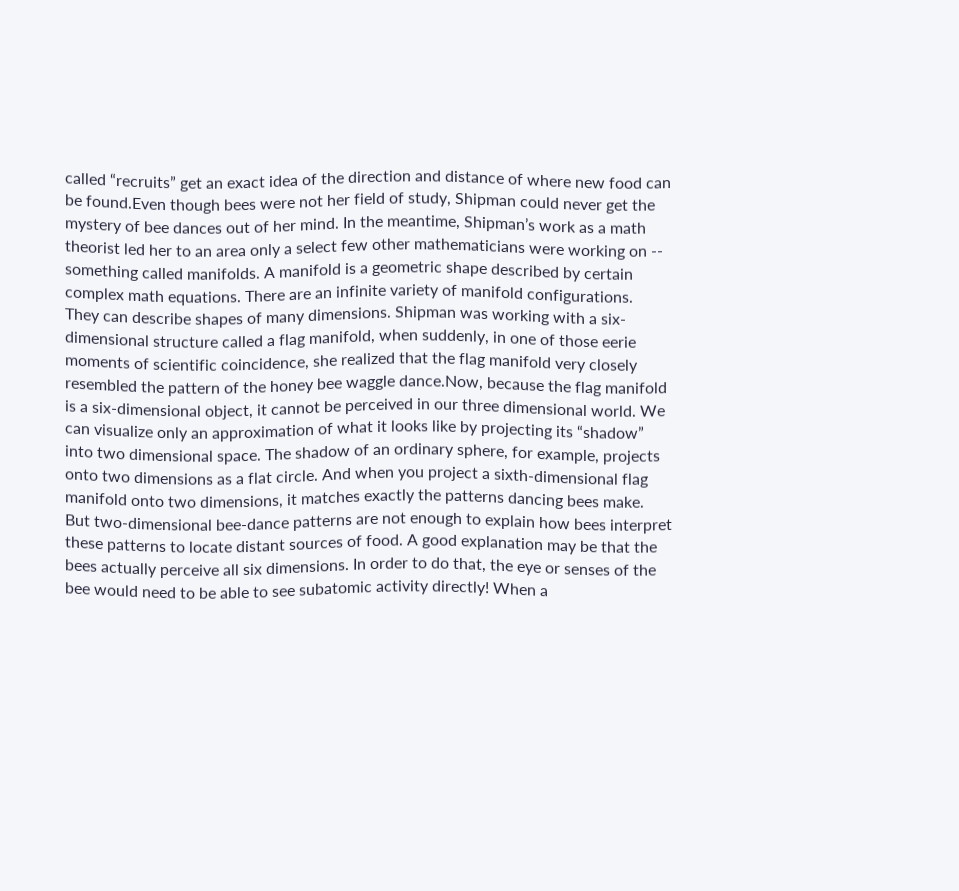called “recruits” get an exact idea of the direction and distance of where new food can be found.Even though bees were not her field of study, Shipman could never get the mystery of bee dances out of her mind. In the meantime, Shipman’s work as a math theorist led her to an area only a select few other mathematicians were working on -- something called manifolds. A manifold is a geometric shape described by certain complex math equations. There are an infinite variety of manifold configurations.
They can describe shapes of many dimensions. Shipman was working with a six-dimensional structure called a flag manifold, when suddenly, in one of those eerie moments of scientific coincidence, she realized that the flag manifold very closely resembled the pattern of the honey bee waggle dance.Now, because the flag manifold is a six-dimensional object, it cannot be perceived in our three dimensional world. We can visualize only an approximation of what it looks like by projecting its “shadow” into two dimensional space. The shadow of an ordinary sphere, for example, projects onto two dimensions as a flat circle. And when you project a sixth-dimensional flag manifold onto two dimensions, it matches exactly the patterns dancing bees make. But two-dimensional bee-dance patterns are not enough to explain how bees interpret these patterns to locate distant sources of food. A good explanation may be that the bees actually perceive all six dimensions. In order to do that, the eye or senses of the bee would need to be able to see subatomic activity directly! When a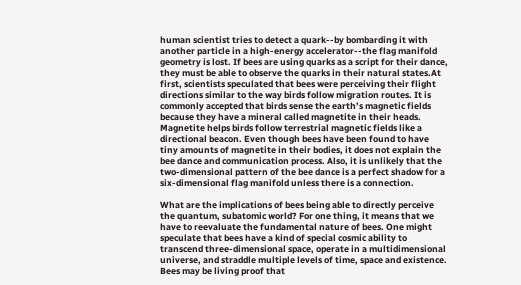human scientist tries to detect a quark--by bombarding it with another particle in a high-energy accelerator--the flag manifold geometry is lost. If bees are using quarks as a script for their dance, they must be able to observe the quarks in their natural states.At first, scientists speculated that bees were perceiving their flight directions similar to the way birds follow migration routes. It is commonly accepted that birds sense the earth’s magnetic fields because they have a mineral called magnetite in their heads. Magnetite helps birds follow terrestrial magnetic fields like a directional beacon. Even though bees have been found to have tiny amounts of magnetite in their bodies, it does not explain the bee dance and communication process. Also, it is unlikely that the two-dimensional pattern of the bee dance is a perfect shadow for a six-dimensional flag manifold unless there is a connection.

What are the implications of bees being able to directly perceive the quantum, subatomic world? For one thing, it means that we have to reevaluate the fundamental nature of bees. One might speculate that bees have a kind of special cosmic ability to transcend three-dimensional space, operate in a multidimensional universe, and straddle multiple levels of time, space and existence. Bees may be living proof that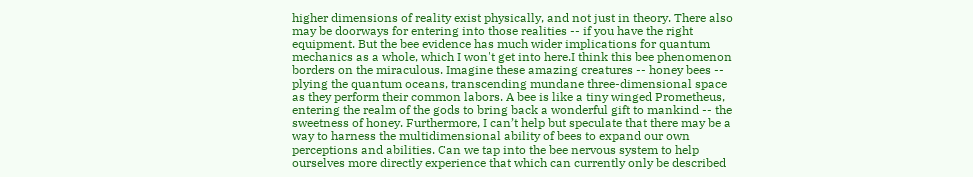higher dimensions of reality exist physically, and not just in theory. There also may be doorways for entering into those realities -- if you have the right equipment. But the bee evidence has much wider implications for quantum mechanics as a whole, which I won't get into here.I think this bee phenomenon borders on the miraculous. Imagine these amazing creatures -- honey bees -- plying the quantum oceans, transcending mundane three-dimensional space as they perform their common labors. A bee is like a tiny winged Prometheus, entering the realm of the gods to bring back a wonderful gift to mankind -- the sweetness of honey. Furthermore, I can’t help but speculate that there may be a way to harness the multidimensional ability of bees to expand our own perceptions and abilities. Can we tap into the bee nervous system to help ourselves more directly experience that which can currently only be described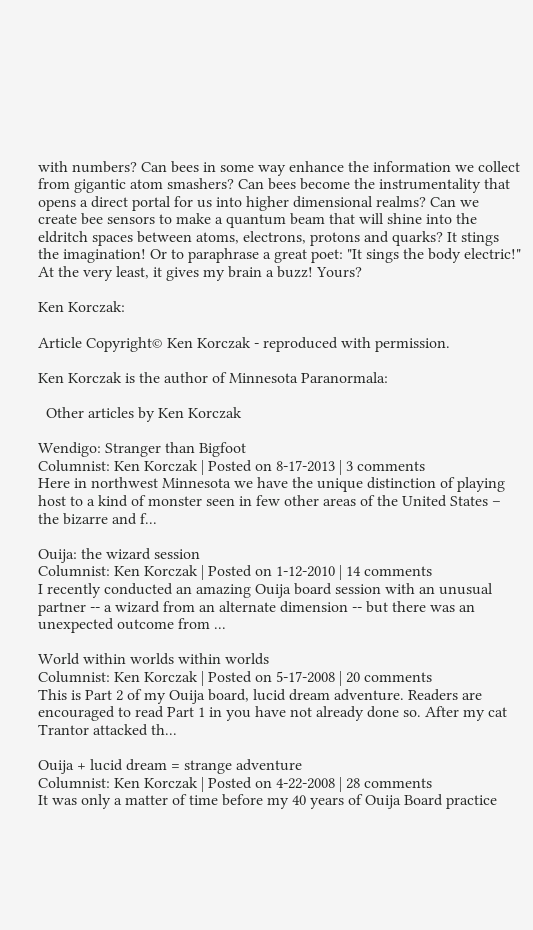with numbers? Can bees in some way enhance the information we collect from gigantic atom smashers? Can bees become the instrumentality that opens a direct portal for us into higher dimensional realms? Can we create bee sensors to make a quantum beam that will shine into the eldritch spaces between atoms, electrons, protons and quarks? It stings the imagination! Or to paraphrase a great poet: "It sings the body electric!" At the very least, it gives my brain a buzz! Yours?

Ken Korczak:

Article Copyright© Ken Korczak - reproduced with permission.

Ken Korczak is the author of Minnesota Paranormala:

  Other articles by Ken Korczak

Wendigo: Stranger than Bigfoot
Columnist: Ken Korczak | Posted on 8-17-2013 | 3 comments
Here in northwest Minnesota we have the unique distinction of playing host to a kind of monster seen in few other areas of the United States – the bizarre and f...

Ouija: the wizard session
Columnist: Ken Korczak | Posted on 1-12-2010 | 14 comments
I recently conducted an amazing Ouija board session with an unusual partner -- a wizard from an alternate dimension -- but there was an unexpected outcome from ...

World within worlds within worlds
Columnist: Ken Korczak | Posted on 5-17-2008 | 20 comments
This is Part 2 of my Ouija board, lucid dream adventure. Readers are encouraged to read Part 1 in you have not already done so. After my cat Trantor attacked th...

Ouija + lucid dream = strange adventure
Columnist: Ken Korczak | Posted on 4-22-2008 | 28 comments
It was only a matter of time before my 40 years of Ouija Board practice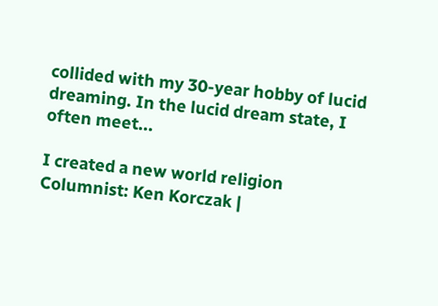collided with my 30-year hobby of lucid dreaming. In the lucid dream state, I often meet...

I created a new world religion
Columnist: Ken Korczak |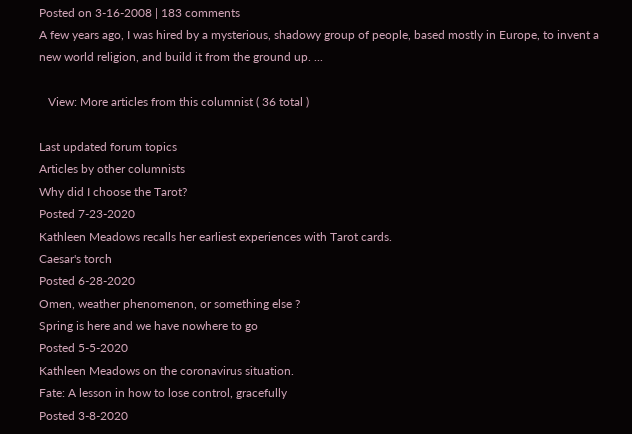Posted on 3-16-2008 | 183 comments
A few years ago, I was hired by a mysterious, shadowy group of people, based mostly in Europe, to invent a new world religion, and build it from the ground up. ...

   View: More articles from this columnist ( 36 total )

Last updated forum topics
Articles by other columnists
Why did I choose the Tarot?
Posted 7-23-2020
Kathleen Meadows recalls her earliest experiences with Tarot cards.
Caesar's torch
Posted 6-28-2020
Omen, weather phenomenon, or something else ?
Spring is here and we have nowhere to go
Posted 5-5-2020
Kathleen Meadows on the coronavirus situation.
Fate: A lesson in how to lose control, gracefully
Posted 3-8-2020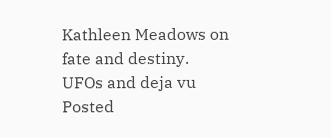Kathleen Meadows on fate and destiny.
UFOs and deja vu
Posted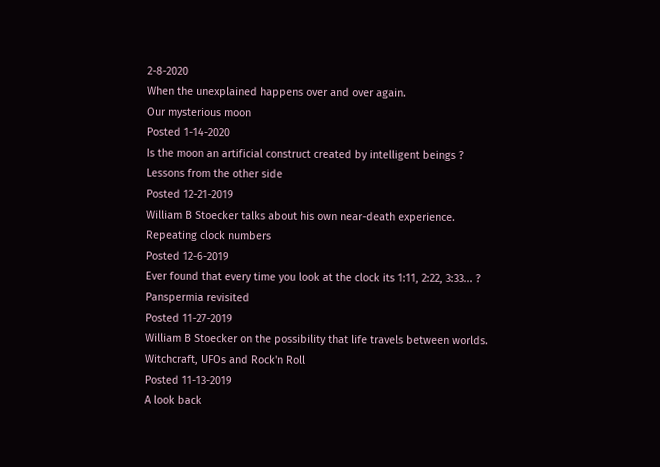2-8-2020
When the unexplained happens over and over again.
Our mysterious moon
Posted 1-14-2020
Is the moon an artificial construct created by intelligent beings ?
Lessons from the other side
Posted 12-21-2019
William B Stoecker talks about his own near-death experience.
Repeating clock numbers
Posted 12-6-2019
Ever found that every time you look at the clock its 1:11, 2:22, 3:33... ?
Panspermia revisited
Posted 11-27-2019
William B Stoecker on the possibility that life travels between worlds.
Witchcraft, UFOs and Rock'n Roll
Posted 11-13-2019
A look back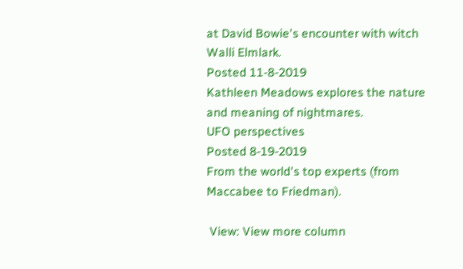at David Bowie's encounter with witch Walli Elmlark.
Posted 11-8-2019
Kathleen Meadows explores the nature and meaning of nightmares.
UFO perspectives
Posted 8-19-2019
From the world's top experts (from Maccabee to Friedman).

 View: View more column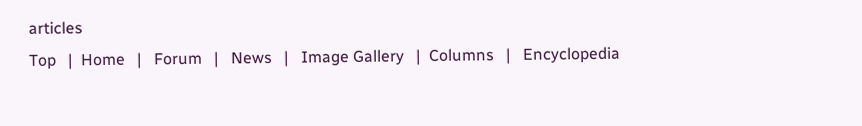articles
Top   |  Home   |   Forum   |   News   |   Image Gallery   |  Columns   |   Encyclopedia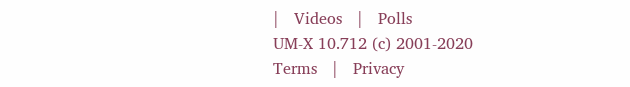|   Videos   |   Polls
UM-X 10.712 (c) 2001-2020
Terms   |   Privacy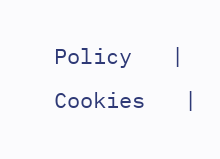Policy   |   Cookies   |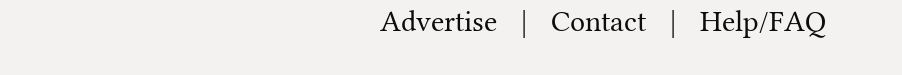Advertise   |   Contact   |   Help/FAQ